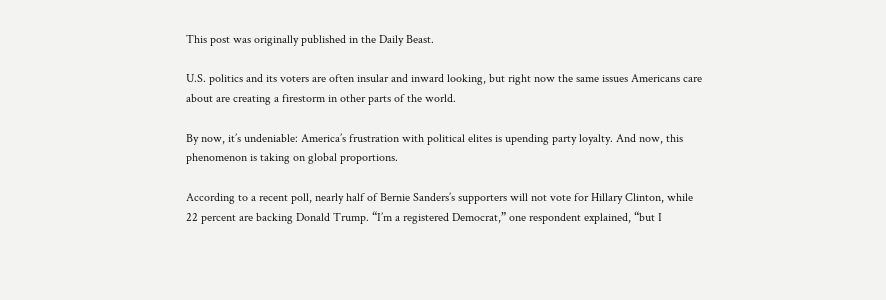This post was originally published in the Daily Beast.

U.S. politics and its voters are often insular and inward looking, but right now the same issues Americans care about are creating a firestorm in other parts of the world.

By now, it’s undeniable: America’s frustration with political elites is upending party loyalty. And now, this phenomenon is taking on global proportions.

According to a recent poll, nearly half of Bernie Sanders’s supporters will not vote for Hillary Clinton, while 22 percent are backing Donald Trump. “I’m a registered Democrat,” one respondent explained, “but I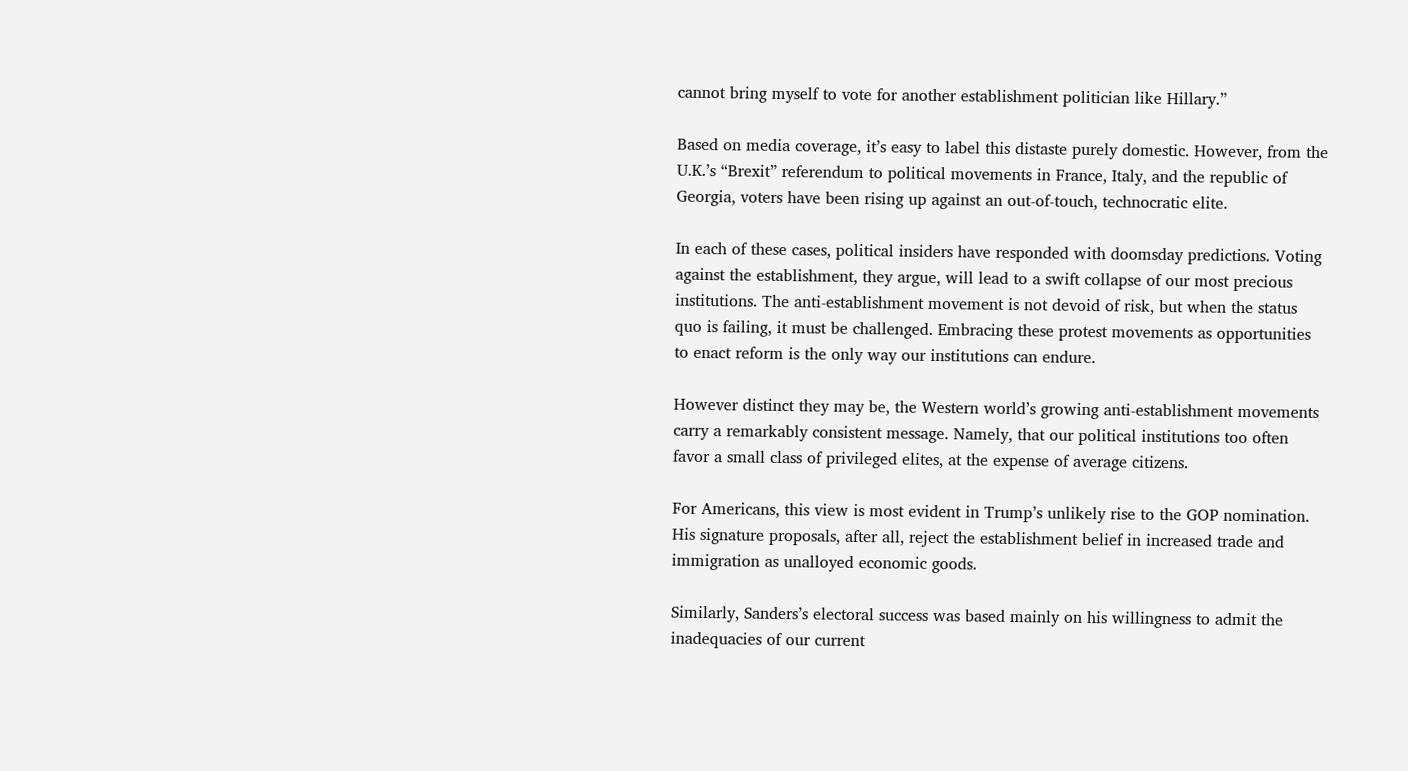cannot bring myself to vote for another establishment politician like Hillary.”

Based on media coverage, it’s easy to label this distaste purely domestic. However, from the U.K.’s “Brexit” referendum to political movements in France, Italy, and the republic of Georgia, voters have been rising up against an out-of-touch, technocratic elite.

In each of these cases, political insiders have responded with doomsday predictions. Voting against the establishment, they argue, will lead to a swift collapse of our most precious institutions. The anti-establishment movement is not devoid of risk, but when the status quo is failing, it must be challenged. Embracing these protest movements as opportunities to enact reform is the only way our institutions can endure.

However distinct they may be, the Western world’s growing anti-establishment movements carry a remarkably consistent message. Namely, that our political institutions too often favor a small class of privileged elites, at the expense of average citizens.

For Americans, this view is most evident in Trump’s unlikely rise to the GOP nomination. His signature proposals, after all, reject the establishment belief in increased trade and immigration as unalloyed economic goods.

Similarly, Sanders’s electoral success was based mainly on his willingness to admit the inadequacies of our current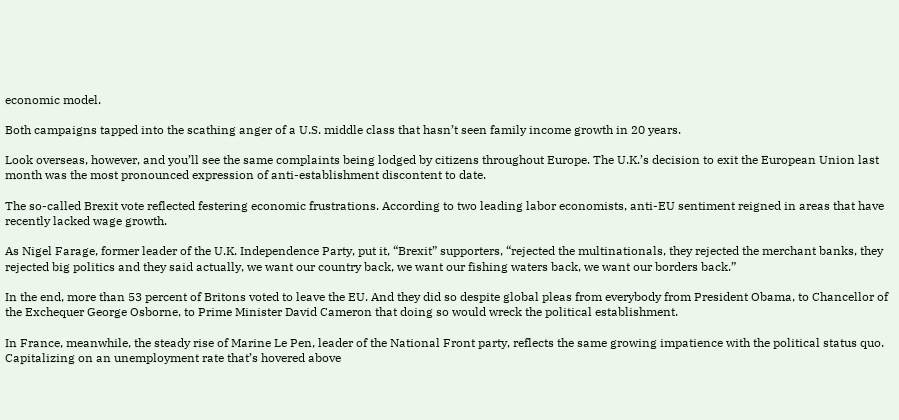economic model.

Both campaigns tapped into the scathing anger of a U.S. middle class that hasn’t seen family income growth in 20 years.

Look overseas, however, and you’ll see the same complaints being lodged by citizens throughout Europe. The U.K.’s decision to exit the European Union last month was the most pronounced expression of anti-establishment discontent to date.

The so-called Brexit vote reflected festering economic frustrations. According to two leading labor economists, anti-EU sentiment reigned in areas that have recently lacked wage growth.

As Nigel Farage, former leader of the U.K. Independence Party, put it, “Brexit” supporters, “rejected the multinationals, they rejected the merchant banks, they rejected big politics and they said actually, we want our country back, we want our fishing waters back, we want our borders back.”

In the end, more than 53 percent of Britons voted to leave the EU. And they did so despite global pleas from everybody from President Obama, to Chancellor of the Exchequer George Osborne, to Prime Minister David Cameron that doing so would wreck the political establishment.

In France, meanwhile, the steady rise of Marine Le Pen, leader of the National Front party, reflects the same growing impatience with the political status quo. Capitalizing on an unemployment rate that’s hovered above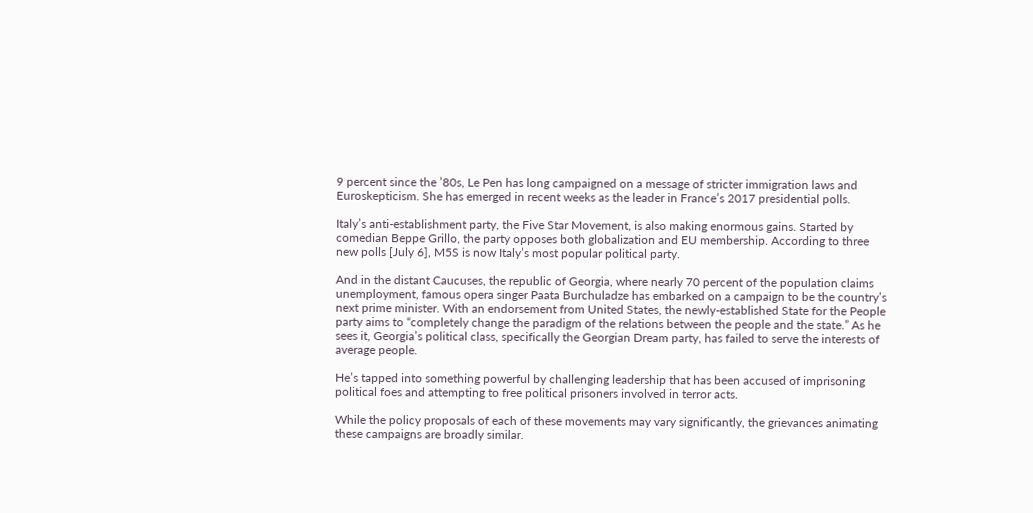9 percent since the ’80s, Le Pen has long campaigned on a message of stricter immigration laws and Euroskepticism. She has emerged in recent weeks as the leader in France’s 2017 presidential polls.

Italy’s anti-establishment party, the Five Star Movement, is also making enormous gains. Started by comedian Beppe Grillo, the party opposes both globalization and EU membership. According to three new polls [July 6], M5S is now Italy’s most popular political party.

And in the distant Caucuses, the republic of Georgia, where nearly 70 percent of the population claims unemployment, famous opera singer Paata Burchuladze has embarked on a campaign to be the country’s next prime minister. With an endorsement from United States, the newly-established State for the People party aims to “completely change the paradigm of the relations between the people and the state.” As he sees it, Georgia’s political class, specifically the Georgian Dream party, has failed to serve the interests of average people.

He’s tapped into something powerful by challenging leadership that has been accused of imprisoning political foes and attempting to free political prisoners involved in terror acts.

While the policy proposals of each of these movements may vary significantly, the grievances animating these campaigns are broadly similar.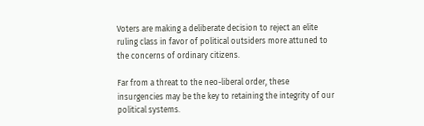Voters are making a deliberate decision to reject an elite ruling class in favor of political outsiders more attuned to the concerns of ordinary citizens.

Far from a threat to the neo-liberal order, these insurgencies may be the key to retaining the integrity of our political systems.